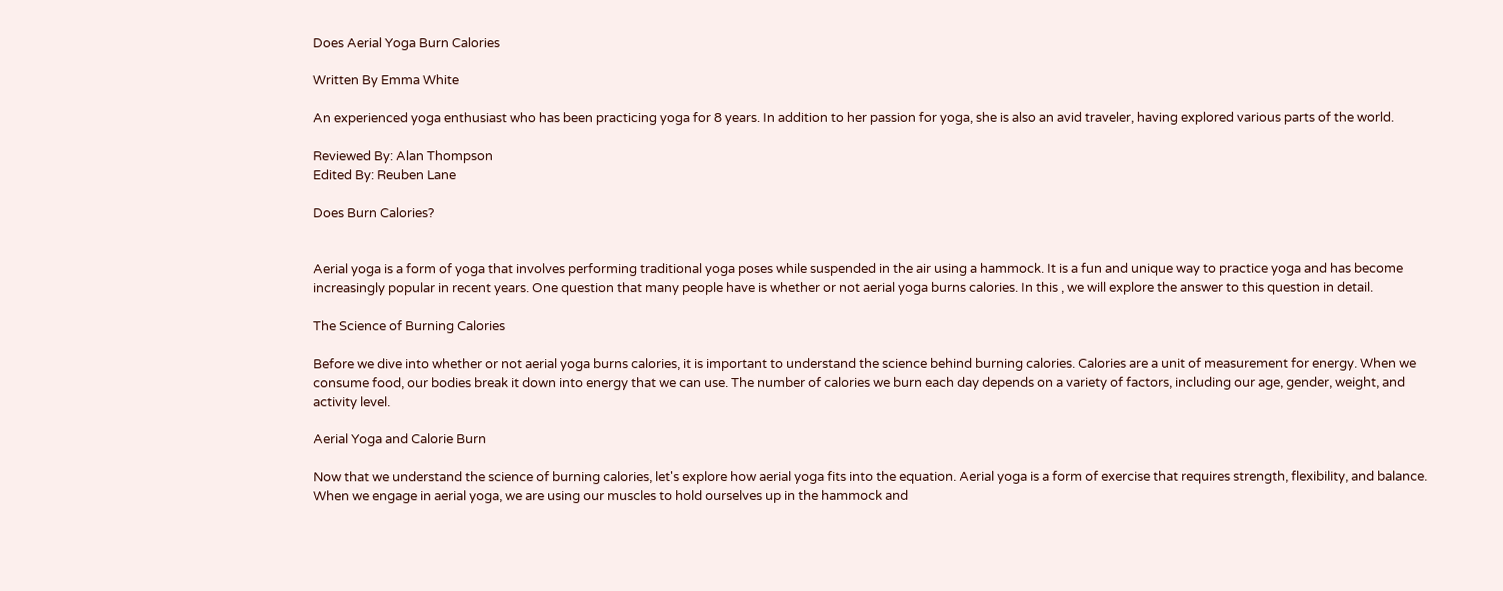Does Aerial Yoga Burn Calories

Written By Emma White

An experienced yoga enthusiast who has been practicing yoga for 8 years. In addition to her passion for yoga, she is also an avid traveler, having explored various parts of the world.

Reviewed By: Alan Thompson
Edited By: Reuben Lane

Does Burn Calories?


Aerial yoga is a form of yoga that involves performing traditional yoga poses while suspended in the air using a hammock. It is a fun and unique way to practice yoga and has become increasingly popular in recent years. One question that many people have is whether or not aerial yoga burns calories. In this , we will explore the answer to this question in detail.

The Science of Burning Calories

Before we dive into whether or not aerial yoga burns calories, it is important to understand the science behind burning calories. Calories are a unit of measurement for energy. When we consume food, our bodies break it down into energy that we can use. The number of calories we burn each day depends on a variety of factors, including our age, gender, weight, and activity level.

Aerial Yoga and Calorie Burn

Now that we understand the science of burning calories, let's explore how aerial yoga fits into the equation. Aerial yoga is a form of exercise that requires strength, flexibility, and balance. When we engage in aerial yoga, we are using our muscles to hold ourselves up in the hammock and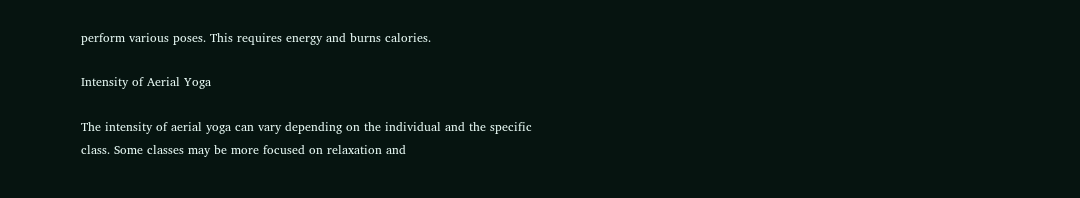perform various poses. This requires energy and burns calories.

Intensity of Aerial Yoga

The intensity of aerial yoga can vary depending on the individual and the specific class. Some classes may be more focused on relaxation and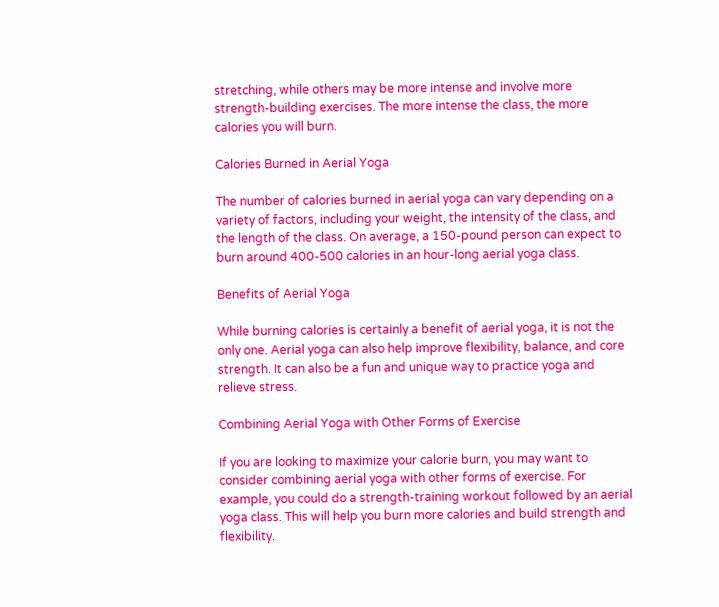stretching, while others may be more intense and involve more strength-building exercises. The more intense the class, the more calories you will burn.

Calories Burned in Aerial Yoga

The number of calories burned in aerial yoga can vary depending on a variety of factors, including your weight, the intensity of the class, and the length of the class. On average, a 150-pound person can expect to burn around 400-500 calories in an hour-long aerial yoga class.

Benefits of Aerial Yoga

While burning calories is certainly a benefit of aerial yoga, it is not the only one. Aerial yoga can also help improve flexibility, balance, and core strength. It can also be a fun and unique way to practice yoga and relieve stress.

Combining Aerial Yoga with Other Forms of Exercise

If you are looking to maximize your calorie burn, you may want to consider combining aerial yoga with other forms of exercise. For example, you could do a strength-training workout followed by an aerial yoga class. This will help you burn more calories and build strength and flexibility.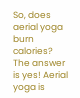So, does aerial yoga burn calories? The answer is yes! Aerial yoga is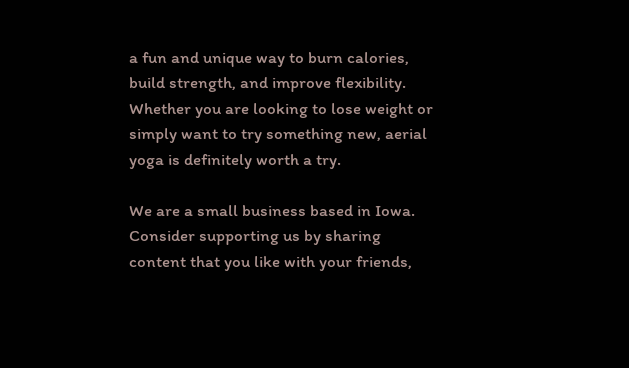a fun and unique way to burn calories, build strength, and improve flexibility. Whether you are looking to lose weight or simply want to try something new, aerial yoga is definitely worth a try.

We are a small business based in Iowa. Consider supporting us by sharing content that you like with your friends,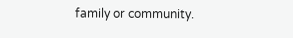family or community.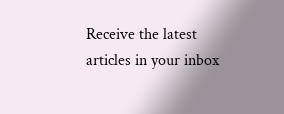Receive the latest articles in your inbox